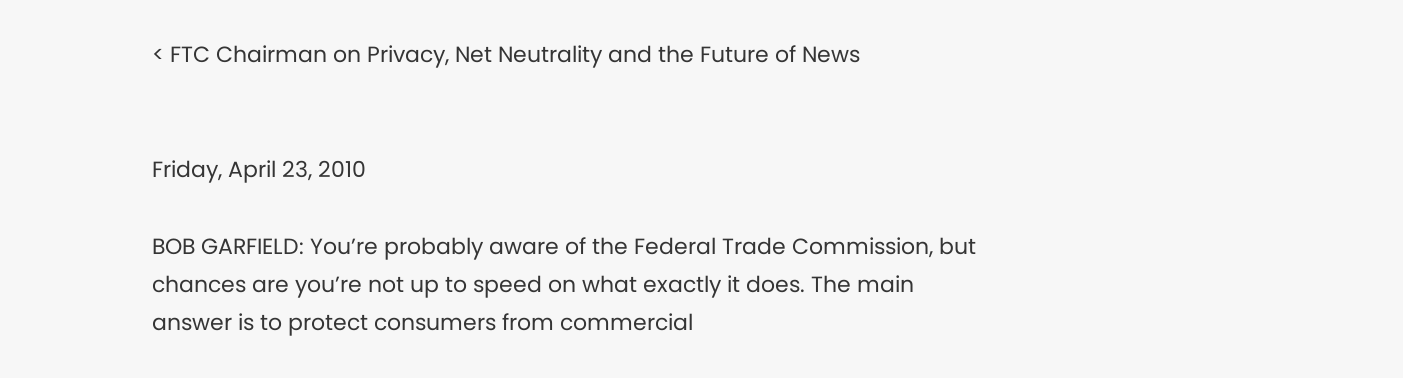< FTC Chairman on Privacy, Net Neutrality and the Future of News


Friday, April 23, 2010

BOB GARFIELD: You’re probably aware of the Federal Trade Commission, but chances are you’re not up to speed on what exactly it does. The main answer is to protect consumers from commercial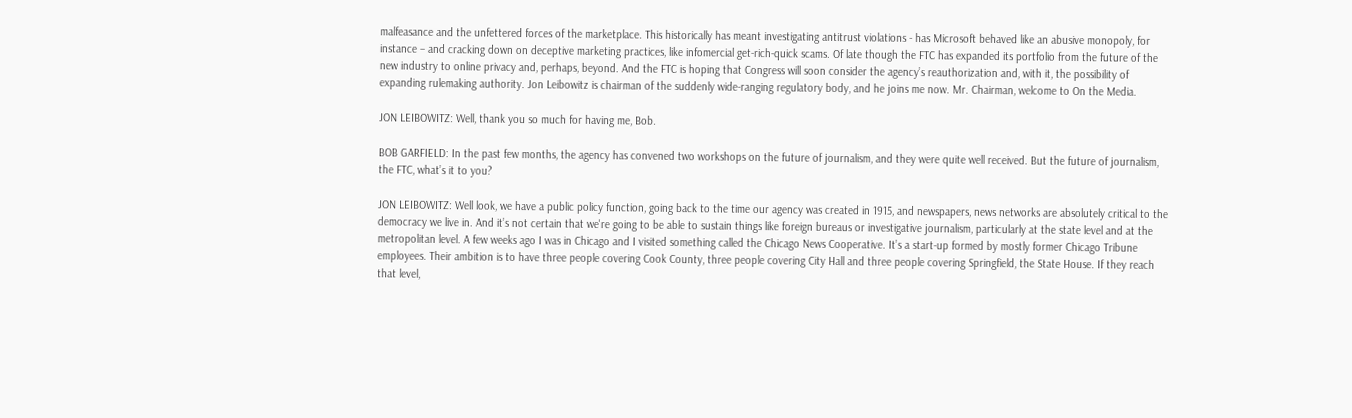malfeasance and the unfettered forces of the marketplace. This historically has meant investigating antitrust violations - has Microsoft behaved like an abusive monopoly, for instance – and cracking down on deceptive marketing practices, like infomercial get-rich-quick scams. Of late though the FTC has expanded its portfolio from the future of the new industry to online privacy and, perhaps, beyond. And the FTC is hoping that Congress will soon consider the agency’s reauthorization and, with it, the possibility of expanding rulemaking authority. Jon Leibowitz is chairman of the suddenly wide-ranging regulatory body, and he joins me now. Mr. Chairman, welcome to On the Media.

JON LEIBOWITZ: Well, thank you so much for having me, Bob.

BOB GARFIELD: In the past few months, the agency has convened two workshops on the future of journalism, and they were quite well received. But the future of journalism, the FTC, what’s it to you?

JON LEIBOWITZ: Well look, we have a public policy function, going back to the time our agency was created in 1915, and newspapers, news networks are absolutely critical to the democracy we live in. And it’s not certain that we're going to be able to sustain things like foreign bureaus or investigative journalism, particularly at the state level and at the metropolitan level. A few weeks ago I was in Chicago and I visited something called the Chicago News Cooperative. It’s a start-up formed by mostly former Chicago Tribune employees. Their ambition is to have three people covering Cook County, three people covering City Hall and three people covering Springfield, the State House. If they reach that level,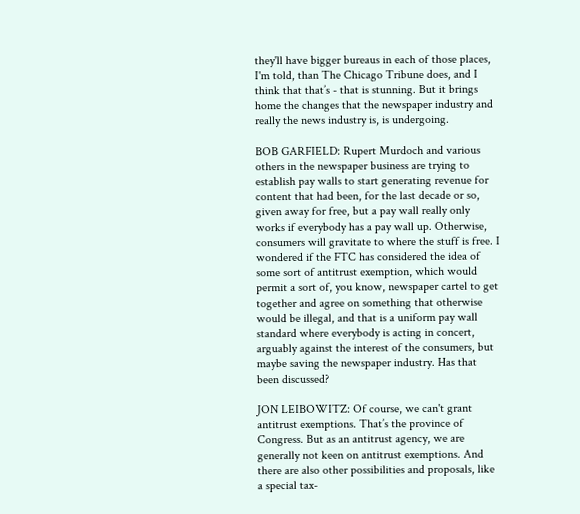they'll have bigger bureaus in each of those places, I'm told, than The Chicago Tribune does, and I think that that’s - that is stunning. But it brings home the changes that the newspaper industry and really the news industry is, is undergoing.

BOB GARFIELD: Rupert Murdoch and various others in the newspaper business are trying to establish pay walls to start generating revenue for content that had been, for the last decade or so, given away for free, but a pay wall really only works if everybody has a pay wall up. Otherwise, consumers will gravitate to where the stuff is free. I wondered if the FTC has considered the idea of some sort of antitrust exemption, which would permit a sort of, you know, newspaper cartel to get together and agree on something that otherwise would be illegal, and that is a uniform pay wall standard where everybody is acting in concert, arguably against the interest of the consumers, but maybe saving the newspaper industry. Has that been discussed?

JON LEIBOWITZ: Of course, we can't grant antitrust exemptions. That’s the province of Congress. But as an antitrust agency, we are generally not keen on antitrust exemptions. And there are also other possibilities and proposals, like a special tax-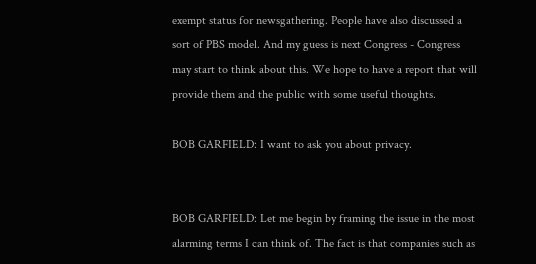exempt status for newsgathering. People have also discussed a sort of PBS model. And my guess is next Congress - Congress may start to think about this. We hope to have a report that will provide them and the public with some useful thoughts.

BOB GARFIELD: I want to ask you about privacy.


BOB GARFIELD: Let me begin by framing the issue in the most alarming terms I can think of. The fact is that companies such as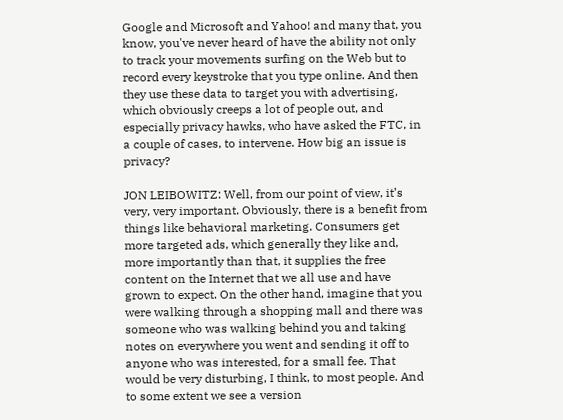Google and Microsoft and Yahoo! and many that, you know, you've never heard of have the ability not only to track your movements surfing on the Web but to record every keystroke that you type online. And then they use these data to target you with advertising, which obviously creeps a lot of people out, and especially privacy hawks, who have asked the FTC, in a couple of cases, to intervene. How big an issue is privacy?

JON LEIBOWITZ: Well, from our point of view, it’s very, very important. Obviously, there is a benefit from things like behavioral marketing. Consumers get more targeted ads, which generally they like and, more importantly than that, it supplies the free content on the Internet that we all use and have grown to expect. On the other hand, imagine that you were walking through a shopping mall and there was someone who was walking behind you and taking notes on everywhere you went and sending it off to anyone who was interested, for a small fee. That would be very disturbing, I think, to most people. And to some extent we see a version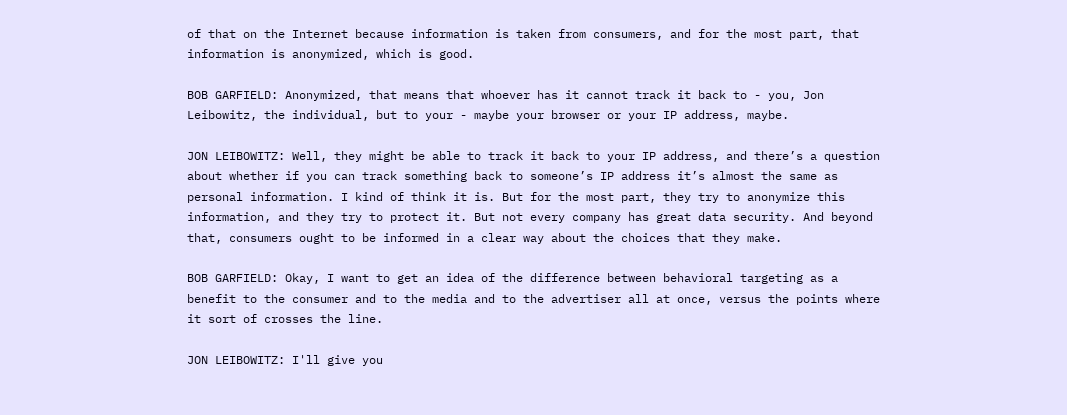of that on the Internet because information is taken from consumers, and for the most part, that information is anonymized, which is good.

BOB GARFIELD: Anonymized, that means that whoever has it cannot track it back to - you, Jon Leibowitz, the individual, but to your - maybe your browser or your IP address, maybe.

JON LEIBOWITZ: Well, they might be able to track it back to your IP address, and there’s a question about whether if you can track something back to someone’s IP address it’s almost the same as personal information. I kind of think it is. But for the most part, they try to anonymize this information, and they try to protect it. But not every company has great data security. And beyond that, consumers ought to be informed in a clear way about the choices that they make.

BOB GARFIELD: Okay, I want to get an idea of the difference between behavioral targeting as a benefit to the consumer and to the media and to the advertiser all at once, versus the points where it sort of crosses the line.

JON LEIBOWITZ: I'll give you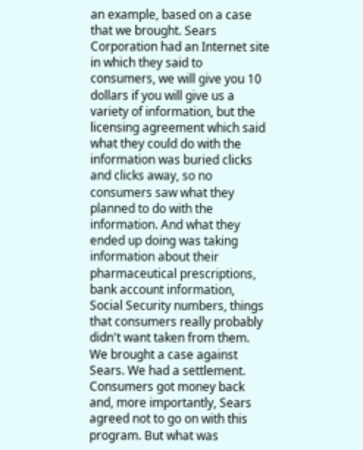an example, based on a case that we brought. Sears Corporation had an Internet site in which they said to consumers, we will give you 10 dollars if you will give us a variety of information, but the licensing agreement which said what they could do with the information was buried clicks and clicks away, so no consumers saw what they planned to do with the information. And what they ended up doing was taking information about their pharmaceutical prescriptions, bank account information, Social Security numbers, things that consumers really probably didn't want taken from them. We brought a case against Sears. We had a settlement. Consumers got money back and, more importantly, Sears agreed not to go on with this program. But what was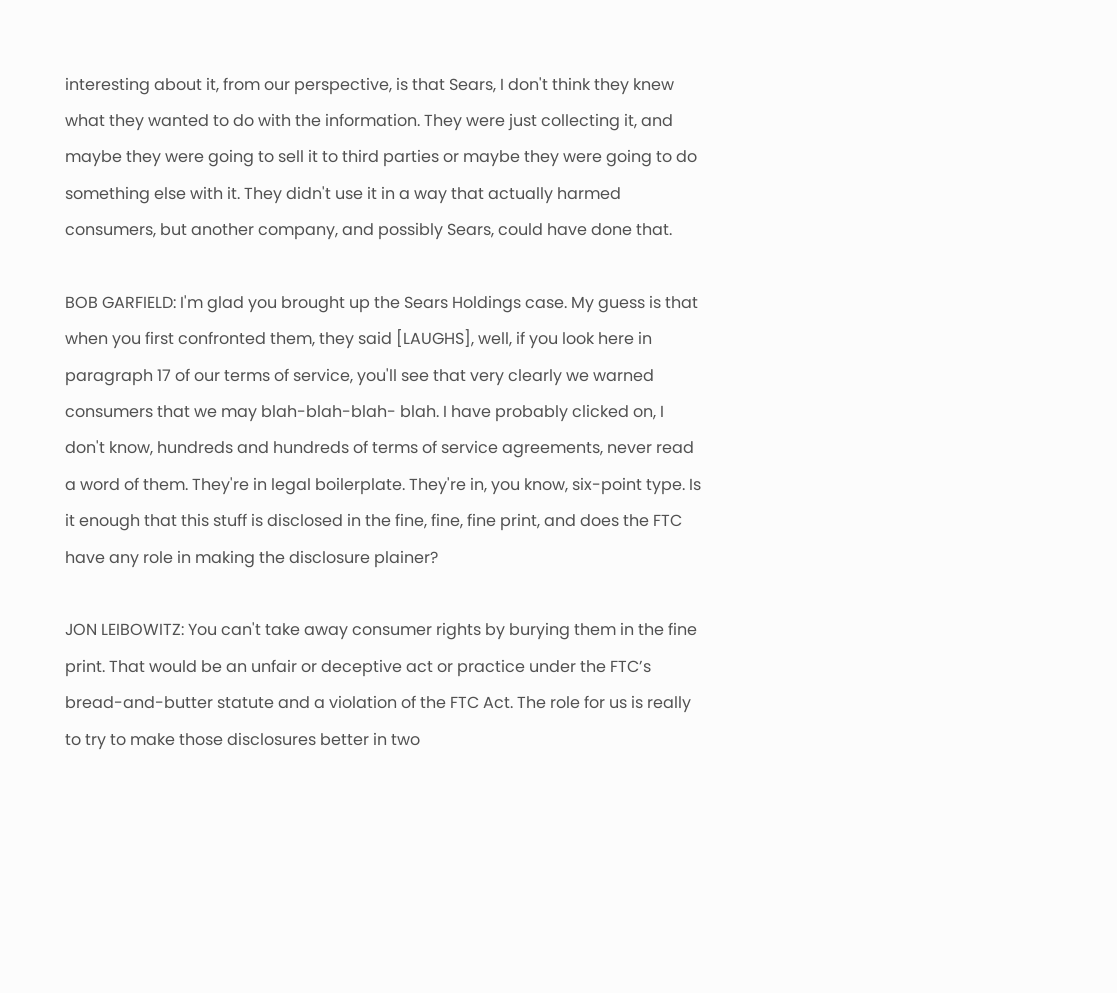interesting about it, from our perspective, is that Sears, I don't think they knew what they wanted to do with the information. They were just collecting it, and maybe they were going to sell it to third parties or maybe they were going to do something else with it. They didn't use it in a way that actually harmed consumers, but another company, and possibly Sears, could have done that.

BOB GARFIELD: I'm glad you brought up the Sears Holdings case. My guess is that when you first confronted them, they said [LAUGHS], well, if you look here in paragraph 17 of our terms of service, you'll see that very clearly we warned consumers that we may blah-blah-blah- blah. I have probably clicked on, I don't know, hundreds and hundreds of terms of service agreements, never read a word of them. They're in legal boilerplate. They're in, you know, six-point type. Is it enough that this stuff is disclosed in the fine, fine, fine print, and does the FTC have any role in making the disclosure plainer?

JON LEIBOWITZ: You can't take away consumer rights by burying them in the fine print. That would be an unfair or deceptive act or practice under the FTC’s bread-and-butter statute and a violation of the FTC Act. The role for us is really to try to make those disclosures better in two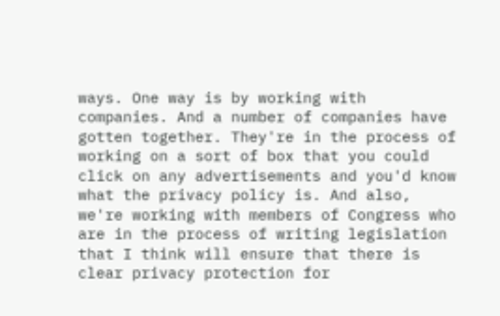ways. One way is by working with companies. And a number of companies have gotten together. They're in the process of working on a sort of box that you could click on any advertisements and you'd know what the privacy policy is. And also, we're working with members of Congress who are in the process of writing legislation that I think will ensure that there is clear privacy protection for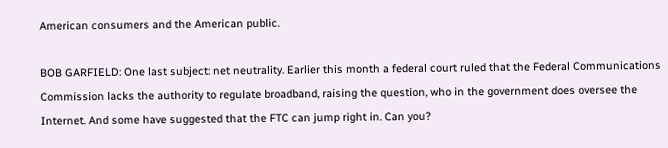American consumers and the American public.

BOB GARFIELD: One last subject: net neutrality. Earlier this month a federal court ruled that the Federal Communications Commission lacks the authority to regulate broadband, raising the question, who in the government does oversee the Internet. And some have suggested that the FTC can jump right in. Can you?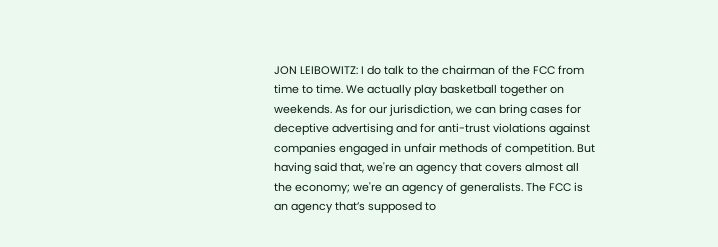JON LEIBOWITZ: I do talk to the chairman of the FCC from time to time. We actually play basketball together on weekends. As for our jurisdiction, we can bring cases for deceptive advertising and for anti-trust violations against companies engaged in unfair methods of competition. But having said that, we're an agency that covers almost all the economy; we're an agency of generalists. The FCC is an agency that’s supposed to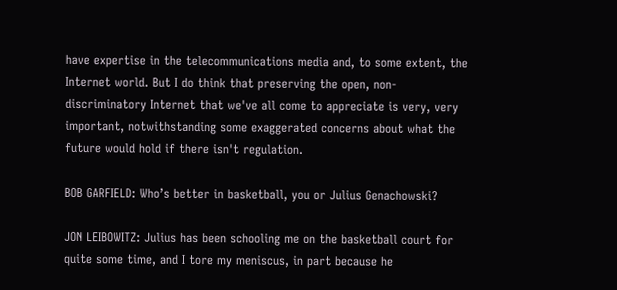have expertise in the telecommunications media and, to some extent, the Internet world. But I do think that preserving the open, non-discriminatory Internet that we've all come to appreciate is very, very important, notwithstanding some exaggerated concerns about what the future would hold if there isn't regulation.

BOB GARFIELD: Who’s better in basketball, you or Julius Genachowski?

JON LEIBOWITZ: Julius has been schooling me on the basketball court for quite some time, and I tore my meniscus, in part because he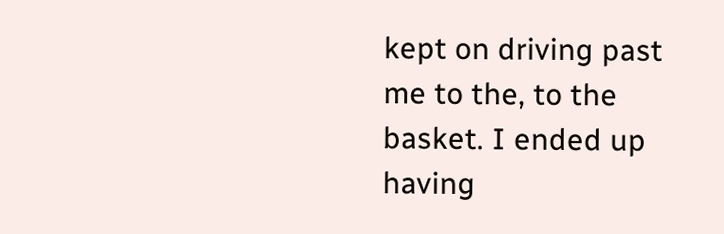kept on driving past me to the, to the basket. I ended up having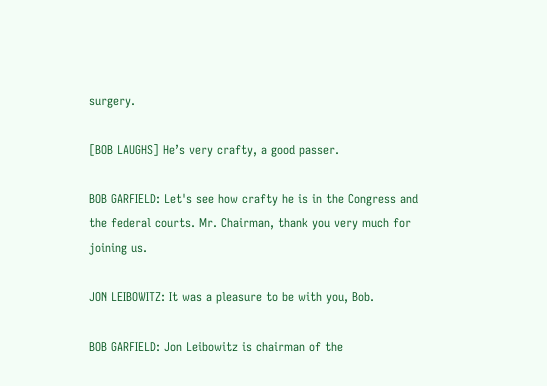surgery.

[BOB LAUGHS] He’s very crafty, a good passer.

BOB GARFIELD: Let's see how crafty he is in the Congress and the federal courts. Mr. Chairman, thank you very much for joining us.

JON LEIBOWITZ: It was a pleasure to be with you, Bob.

BOB GARFIELD: Jon Leibowitz is chairman of the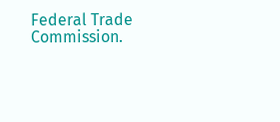Federal Trade Commission.